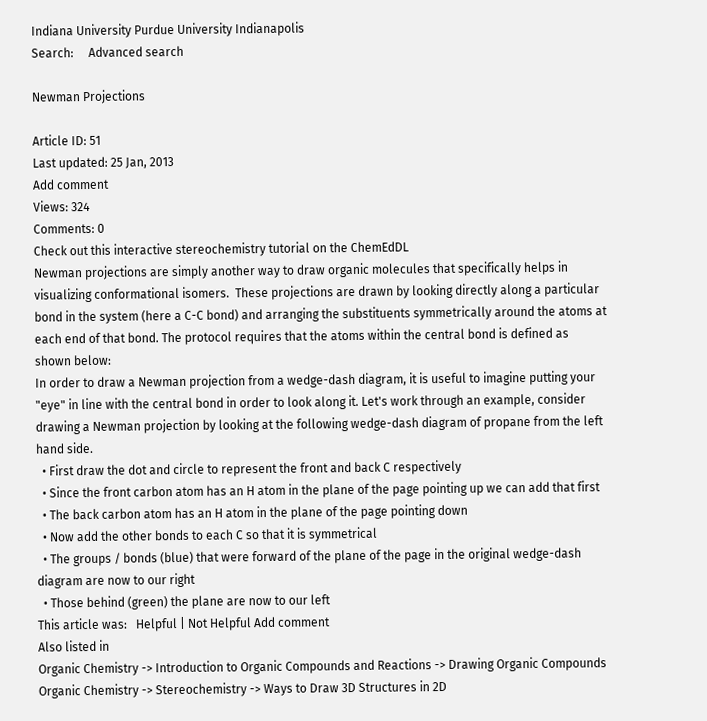Indiana University Purdue University Indianapolis
Search:     Advanced search

Newman Projections

Article ID: 51
Last updated: 25 Jan, 2013
Add comment
Views: 324
Comments: 0
Check out this interactive stereochemistry tutorial on the ChemEdDL
Newman projections are simply another way to draw organic molecules that specifically helps in visualizing conformational isomers.  These projections are drawn by looking directly along a particular bond in the system (here a C-C bond) and arranging the substituents symmetrically around the atoms at each end of that bond. The protocol requires that the atoms within the central bond is defined as shown below:
In order to draw a Newman projection from a wedge-dash diagram, it is useful to imagine putting your "eye" in line with the central bond in order to look along it. Let's work through an example, consider drawing a Newman projection by looking at the following wedge-dash diagram of propane from the left hand side.
  • First draw the dot and circle to represent the front and back C respectively
  • Since the front carbon atom has an H atom in the plane of the page pointing up we can add that first
  • The back carbon atom has an H atom in the plane of the page pointing down
  • Now add the other bonds to each C so that it is symmetrical
  • The groups / bonds (blue) that were forward of the plane of the page in the original wedge-dash diagram are now to our right
  • Those behind (green) the plane are now to our left
This article was:   Helpful | Not Helpful Add comment
Also listed in
Organic Chemistry -> Introduction to Organic Compounds and Reactions -> Drawing Organic Compounds
Organic Chemistry -> Stereochemistry -> Ways to Draw 3D Structures in 2D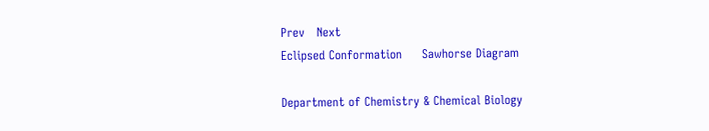Prev   Next
Eclipsed Conformation     Sawhorse Diagram

Department of Chemistry & Chemical Biology